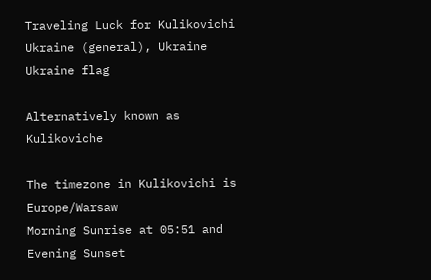Traveling Luck for Kulikovichi Ukraine (general), Ukraine Ukraine flag

Alternatively known as Kulikoviche

The timezone in Kulikovichi is Europe/Warsaw
Morning Sunrise at 05:51 and Evening Sunset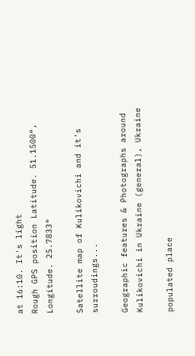at 16:10. It's light
Rough GPS position Latitude. 51.1500°, Longitude. 25.7833°

Satellite map of Kulikovichi and it's surroudings...

Geographic features & Photographs around Kulikovichi in Ukraine (general), Ukraine

populated place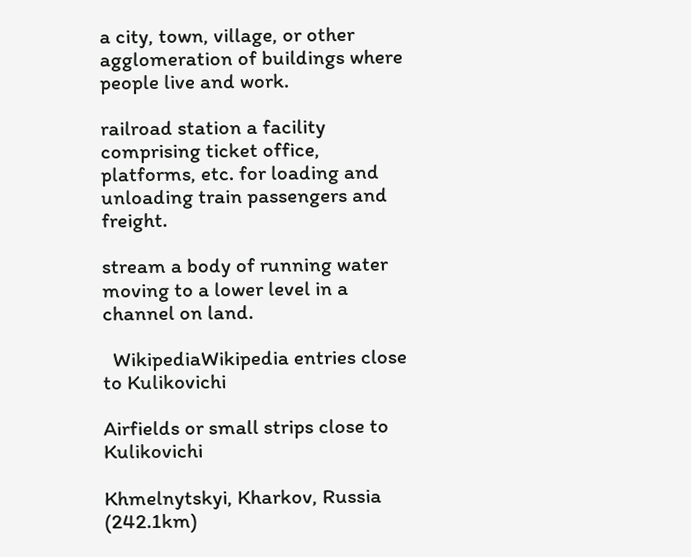a city, town, village, or other agglomeration of buildings where people live and work.

railroad station a facility comprising ticket office, platforms, etc. for loading and unloading train passengers and freight.

stream a body of running water moving to a lower level in a channel on land.

  WikipediaWikipedia entries close to Kulikovichi

Airfields or small strips close to Kulikovichi

Khmelnytskyi, Kharkov, Russia (242.1km)